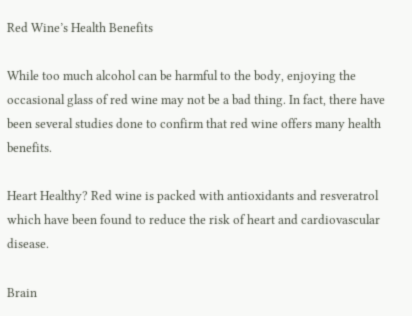Red Wine’s Health Benefits

While too much alcohol can be harmful to the body, enjoying the occasional glass of red wine may not be a bad thing. In fact, there have been several studies done to confirm that red wine offers many health benefits.

Heart Healthy? Red wine is packed with antioxidants and resveratrol which have been found to reduce the risk of heart and cardiovascular disease.

Brain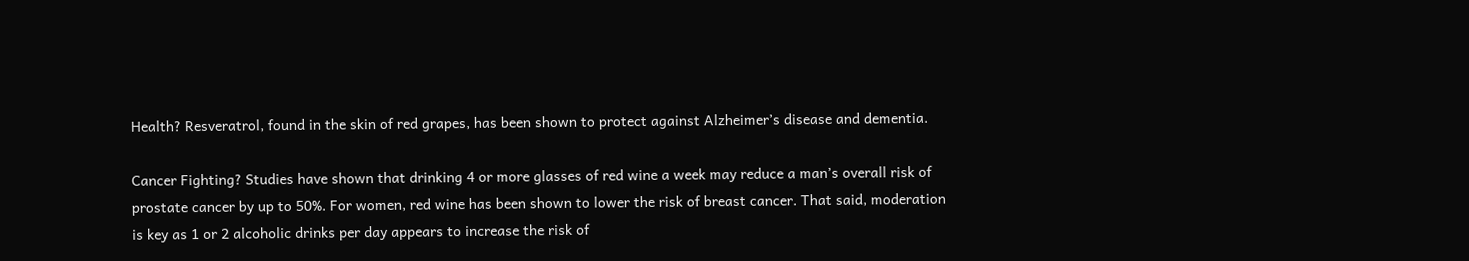Health? Resveratrol, found in the skin of red grapes, has been shown to protect against Alzheimer’s disease and dementia.

Cancer Fighting? Studies have shown that drinking 4 or more glasses of red wine a week may reduce a man’s overall risk of prostate cancer by up to 50%. For women, red wine has been shown to lower the risk of breast cancer. That said, moderation is key as 1 or 2 alcoholic drinks per day appears to increase the risk of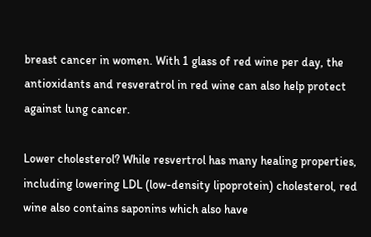breast cancer in women. With 1 glass of red wine per day, the antioxidants and resveratrol in red wine can also help protect against lung cancer.

Lower cholesterol? While resvertrol has many healing properties, including lowering LDL (low-density lipoprotein) cholesterol, red wine also contains saponins which also have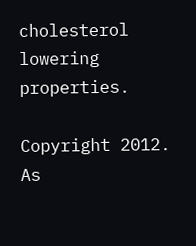cholesterol lowering properties.

Copyright 2012. As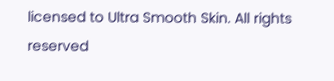licensed to Ultra Smooth Skin. All rights reserved